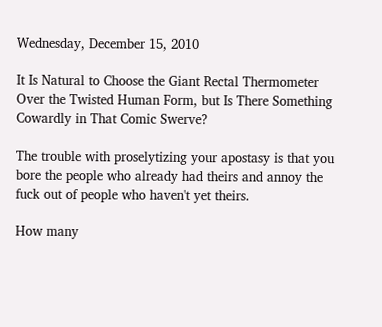Wednesday, December 15, 2010

It Is Natural to Choose the Giant Rectal Thermometer Over the Twisted Human Form, but Is There Something Cowardly in That Comic Swerve?

The trouble with proselytizing your apostasy is that you bore the people who already had theirs and annoy the fuck out of people who haven't yet theirs.

How many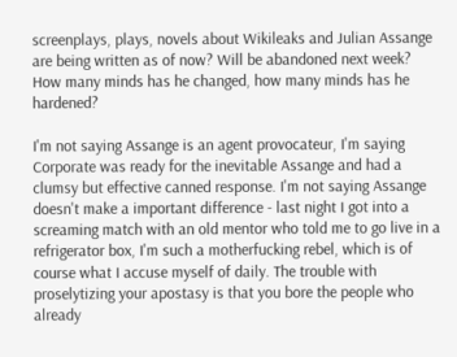screenplays, plays, novels about Wikileaks and Julian Assange are being written as of now? Will be abandoned next week? How many minds has he changed, how many minds has he hardened?

I'm not saying Assange is an agent provocateur, I'm saying Corporate was ready for the inevitable Assange and had a clumsy but effective canned response. I'm not saying Assange doesn't make a important difference - last night I got into a screaming match with an old mentor who told me to go live in a refrigerator box, I'm such a motherfucking rebel, which is of course what I accuse myself of daily. The trouble with proselytizing your apostasy is that you bore the people who already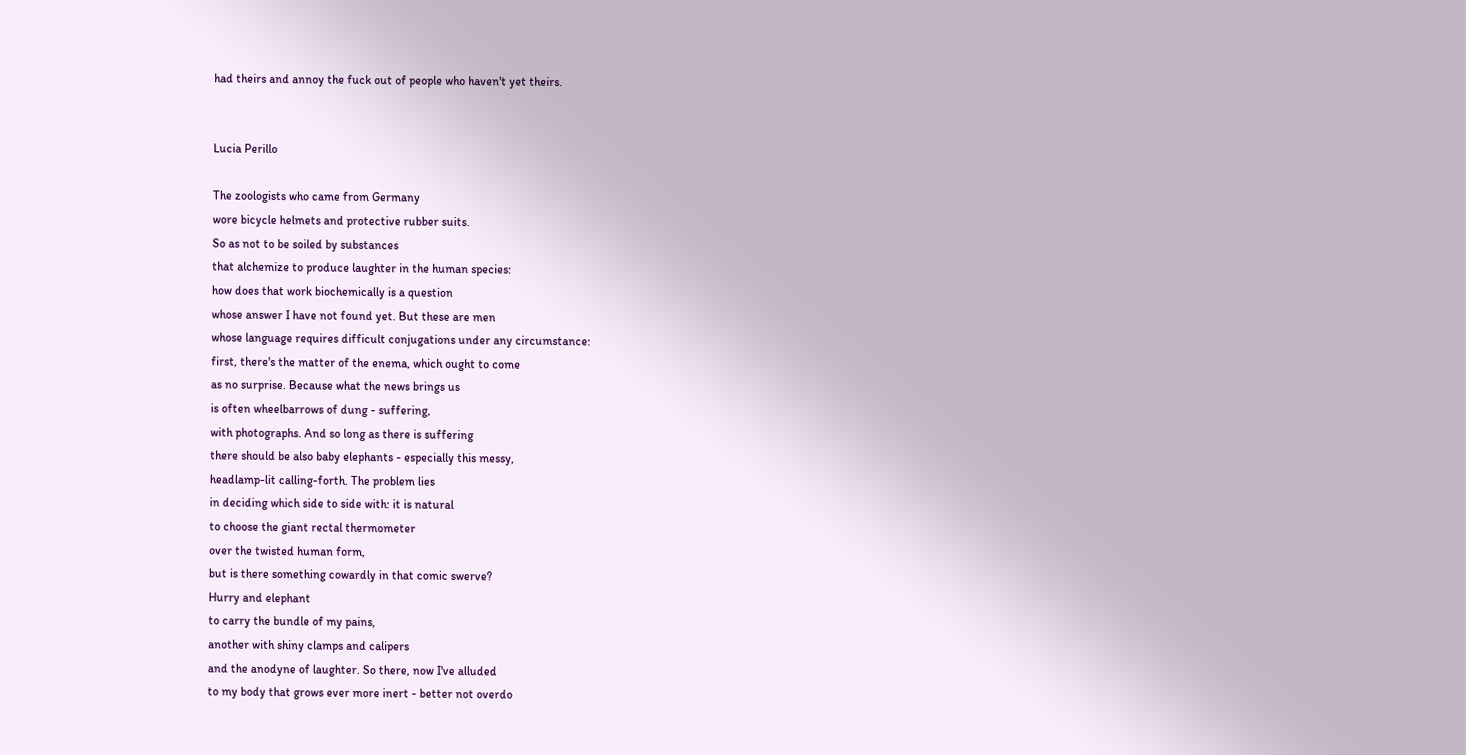had theirs and annoy the fuck out of people who haven't yet theirs.


Lucia Perillo

The zoologists who came from Germany
wore bicycle helmets and protective rubber suits.
So as not to be soiled by substances
that alchemize to produce laughter in the human species:
how does that work biochemically is a question
whose answer I have not found yet. But these are men
whose language requires difficult conjugations under any circumstance:
first, there's the matter of the enema, which ought to come
as no surprise. Because what the news brings us
is often wheelbarrows of dung - suffering,
with photographs. And so long as there is suffering
there should be also baby elephants - especially this messy,
headlamp-lit calling-forth. The problem lies
in deciding which side to side with: it is natural
to choose the giant rectal thermometer
over the twisted human form,
but is there something cowardly in that comic swerve?
Hurry and elephant
to carry the bundle of my pains,
another with shiny clamps and calipers
and the anodyne of laughter. So there, now I've alluded
to my body that grows ever more inert - better not overdo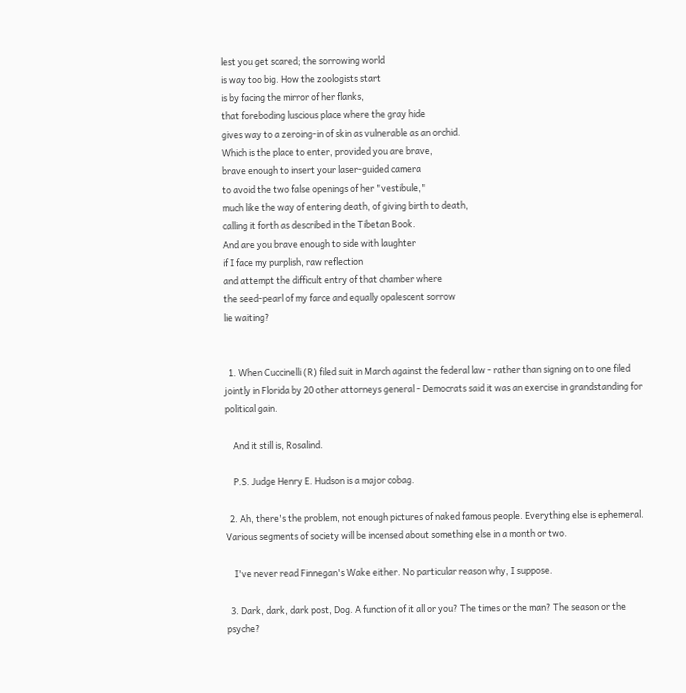lest you get scared; the sorrowing world
is way too big. How the zoologists start
is by facing the mirror of her flanks,
that foreboding luscious place where the gray hide
gives way to a zeroing-in of skin as vulnerable as an orchid.
Which is the place to enter, provided you are brave,
brave enough to insert your laser-guided camera
to avoid the two false openings of her "vestibule,"
much like the way of entering death, of giving birth to death,
calling it forth as described in the Tibetan Book.
And are you brave enough to side with laughter
if I face my purplish, raw reflection
and attempt the difficult entry of that chamber where
the seed-pearl of my farce and equally opalescent sorrow
lie waiting?


  1. When Cuccinelli (R) filed suit in March against the federal law - rather than signing on to one filed jointly in Florida by 20 other attorneys general - Democrats said it was an exercise in grandstanding for political gain.

    And it still is, Rosalind.

    P.S. Judge Henry E. Hudson is a major cobag.

  2. Ah, there's the problem, not enough pictures of naked famous people. Everything else is ephemeral. Various segments of society will be incensed about something else in a month or two.

    I've never read Finnegan's Wake either. No particular reason why, I suppose.

  3. Dark, dark, dark post, Dog. A function of it all or you? The times or the man? The season or the psyche?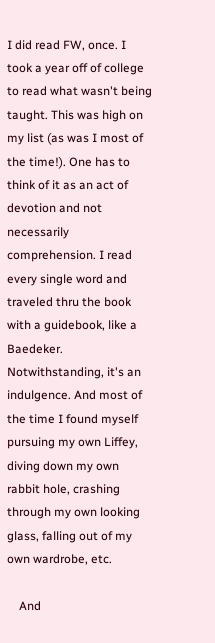I did read FW, once. I took a year off of college to read what wasn't being taught. This was high on my list (as was I most of the time!). One has to think of it as an act of devotion and not necessarily comprehension. I read every single word and traveled thru the book with a guidebook, like a Baedeker. Notwithstanding, it's an indulgence. And most of the time I found myself pursuing my own Liffey, diving down my own rabbit hole, crashing through my own looking glass, falling out of my own wardrobe, etc.

    And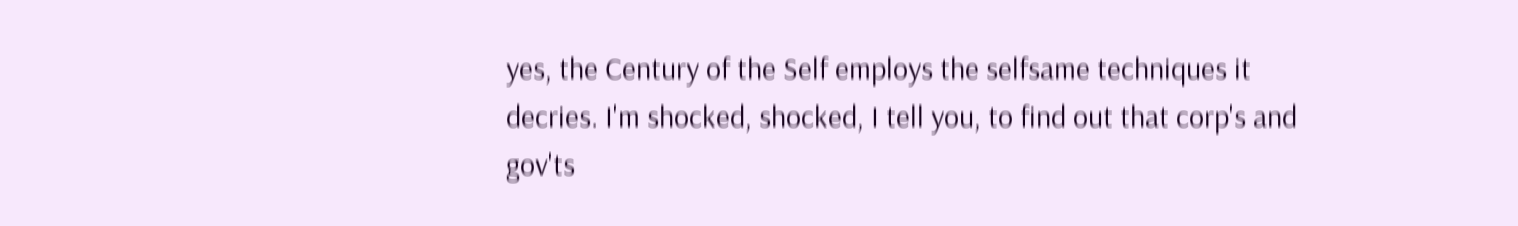yes, the Century of the Self employs the selfsame techniques it decries. I'm shocked, shocked, I tell you, to find out that corp's and gov'ts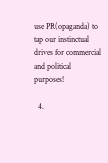use PR(opaganda) to tap our instinctual drives for commercial and political purposes!

  4.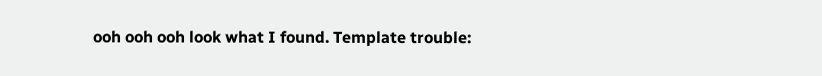ooh ooh ooh look what I found. Template trouble: